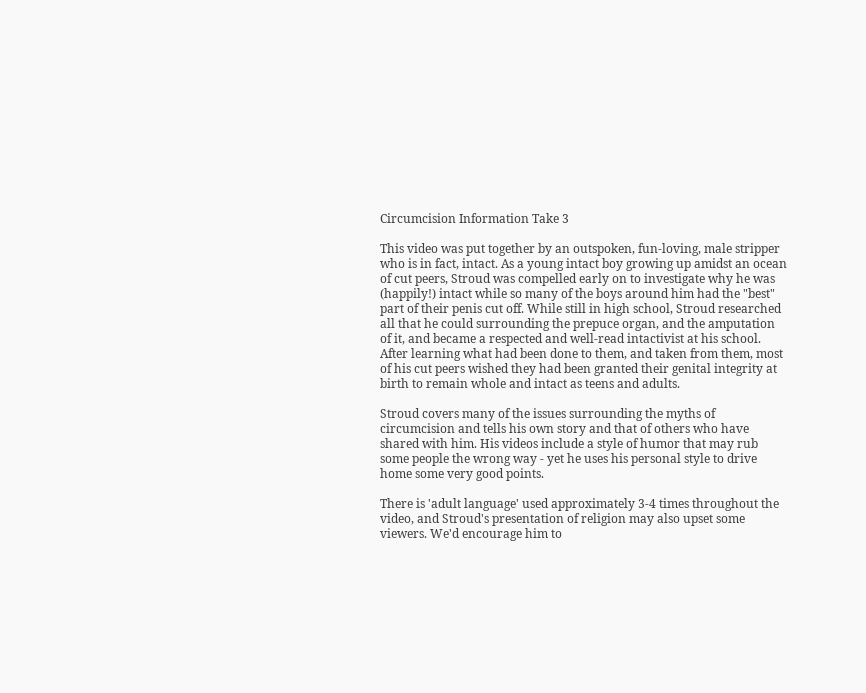Circumcision Information Take 3

This video was put together by an outspoken, fun-loving, male stripper who is in fact, intact. As a young intact boy growing up amidst an ocean of cut peers, Stroud was compelled early on to investigate why he was (happily!) intact while so many of the boys around him had the "best" part of their penis cut off. While still in high school, Stroud researched all that he could surrounding the prepuce organ, and the amputation of it, and became a respected and well-read intactivist at his school. After learning what had been done to them, and taken from them, most of his cut peers wished they had been granted their genital integrity at birth to remain whole and intact as teens and adults.

Stroud covers many of the issues surrounding the myths of circumcision and tells his own story and that of others who have shared with him. His videos include a style of humor that may rub some people the wrong way - yet he uses his personal style to drive home some very good points.

There is 'adult language' used approximately 3-4 times throughout the video, and Stroud's presentation of religion may also upset some viewers. We'd encourage him to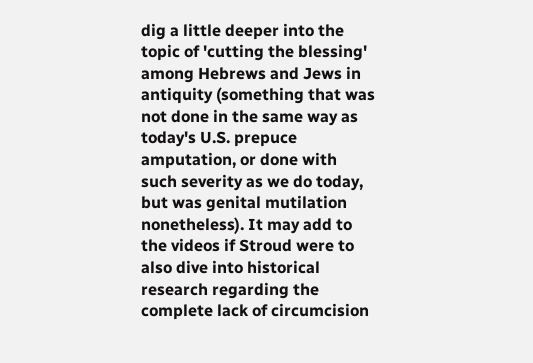dig a little deeper into the topic of 'cutting the blessing' among Hebrews and Jews in antiquity (something that was not done in the same way as today's U.S. prepuce amputation, or done with such severity as we do today, but was genital mutilation nonetheless). It may add to the videos if Stroud were to also dive into historical research regarding the complete lack of circumcision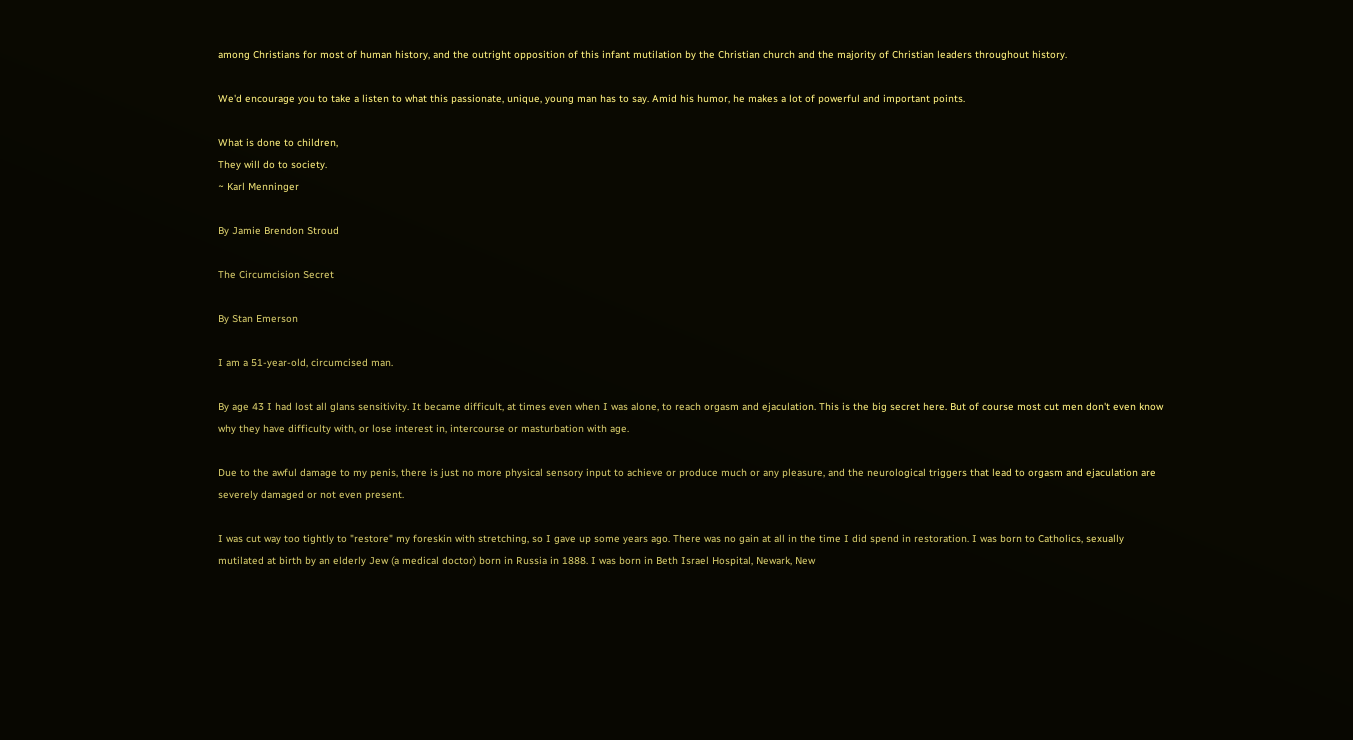among Christians for most of human history, and the outright opposition of this infant mutilation by the Christian church and the majority of Christian leaders throughout history.

We'd encourage you to take a listen to what this passionate, unique, young man has to say. Amid his humor, he makes a lot of powerful and important points.

What is done to children,
They will do to society.
~ Karl Menninger

By Jamie Brendon Stroud

The Circumcision Secret

By Stan Emerson

I am a 51-year-old, circumcised man.

By age 43 I had lost all glans sensitivity. It became difficult, at times even when I was alone, to reach orgasm and ejaculation. This is the big secret here. But of course most cut men don't even know why they have difficulty with, or lose interest in, intercourse or masturbation with age.

Due to the awful damage to my penis, there is just no more physical sensory input to achieve or produce much or any pleasure, and the neurological triggers that lead to orgasm and ejaculation are severely damaged or not even present.

I was cut way too tightly to "restore" my foreskin with stretching, so I gave up some years ago. There was no gain at all in the time I did spend in restoration. I was born to Catholics, sexually mutilated at birth by an elderly Jew (a medical doctor) born in Russia in 1888. I was born in Beth Israel Hospital, Newark, New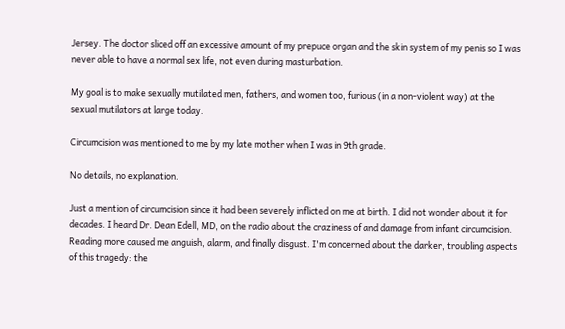Jersey. The doctor sliced off an excessive amount of my prepuce organ and the skin system of my penis so I was never able to have a normal sex life, not even during masturbation.

My goal is to make sexually mutilated men, fathers, and women too, furious (in a non-violent way) at the sexual mutilators at large today.

Circumcision was mentioned to me by my late mother when I was in 9th grade.

No details, no explanation.

Just a mention of circumcision since it had been severely inflicted on me at birth. I did not wonder about it for decades. I heard Dr. Dean Edell, MD, on the radio about the craziness of and damage from infant circumcision. Reading more caused me anguish, alarm, and finally disgust. I'm concerned about the darker, troubling aspects of this tragedy: the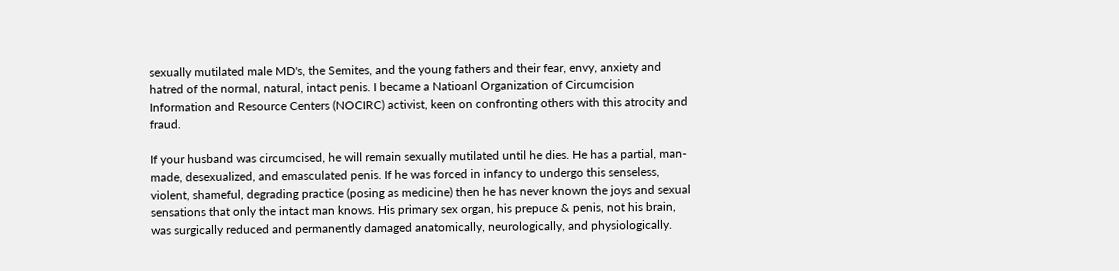sexually mutilated male MD's, the Semites, and the young fathers and their fear, envy, anxiety and hatred of the normal, natural, intact penis. I became a Natioanl Organization of Circumcision Information and Resource Centers (NOCIRC) activist, keen on confronting others with this atrocity and fraud.

If your husband was circumcised, he will remain sexually mutilated until he dies. He has a partial, man-made, desexualized, and emasculated penis. If he was forced in infancy to undergo this senseless, violent, shameful, degrading practice (posing as medicine) then he has never known the joys and sexual sensations that only the intact man knows. His primary sex organ, his prepuce & penis, not his brain, was surgically reduced and permanently damaged anatomically, neurologically, and physiologically.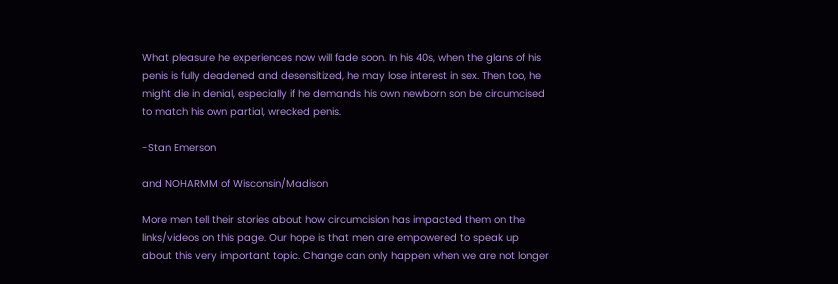What pleasure he experiences now will fade soon. In his 40s, when the glans of his penis is fully deadened and desensitized, he may lose interest in sex. Then too, he might die in denial, especially if he demands his own newborn son be circumcised to match his own partial, wrecked penis.

-Stan Emerson

and NOHARMM of Wisconsin/Madison

More men tell their stories about how circumcision has impacted them on the links/videos on this page. Our hope is that men are empowered to speak up about this very important topic. Change can only happen when we are not longer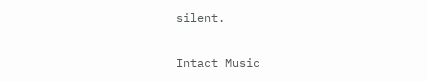silent.

Intact Music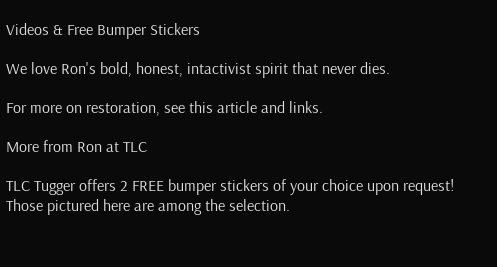Videos & Free Bumper Stickers

We love Ron's bold, honest, intactivist spirit that never dies.

For more on restoration, see this article and links.

More from Ron at TLC

TLC Tugger offers 2 FREE bumper stickers of your choice upon request! Those pictured here are among the selection.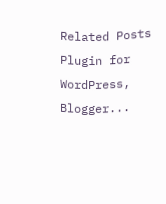Related Posts Plugin for WordPress, Blogger...